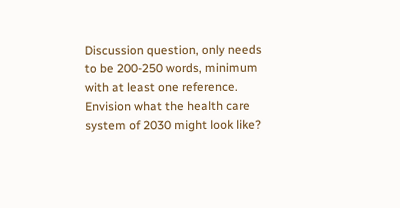Discussion question, only needs to be 200-250 words, minimum with at least one reference.   Envision what the health care system of 2030 might look like?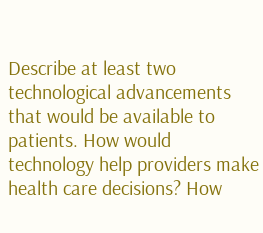Describe at least two technological advancements that would be available to patients. How would technology help providers make health care decisions? How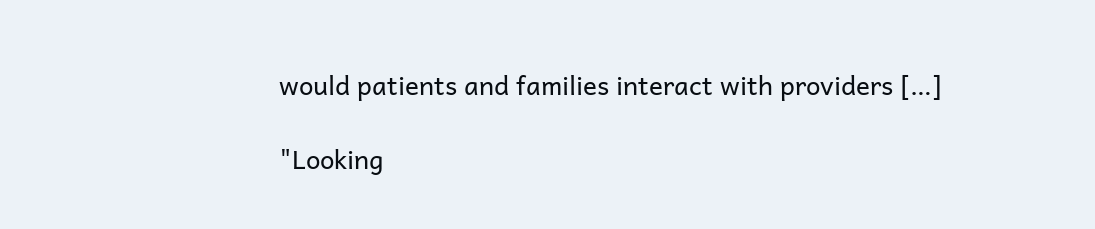would patients and families interact with providers […]

"Looking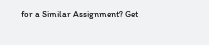for a Similar Assignment? Get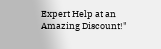Expert Help at an Amazing Discount!"